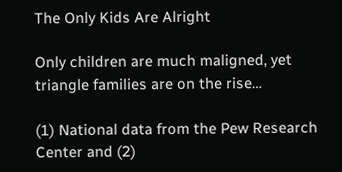The Only Kids Are Alright

Only children are much maligned, yet triangle families are on the rise…

(1) National data from the Pew Research Center and (2)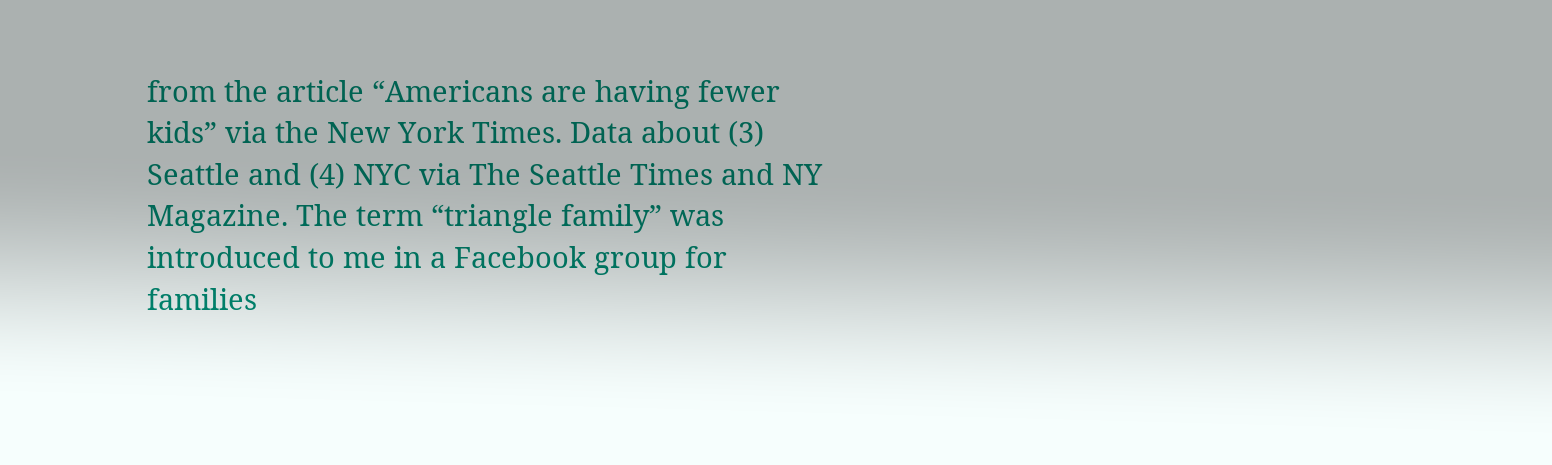from the article “Americans are having fewer kids” via the New York Times. Data about (3) Seattle and (4) NYC via The Seattle Times and NY Magazine. The term “triangle family” was introduced to me in a Facebook group for families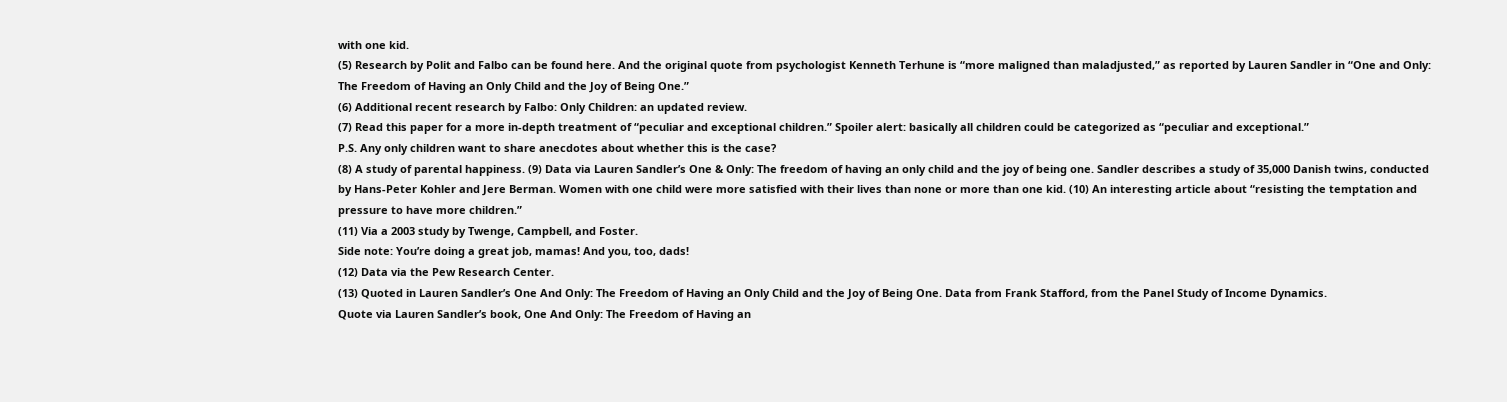with one kid.
(5) Research by Polit and Falbo can be found here. And the original quote from psychologist Kenneth Terhune is “more maligned than maladjusted,” as reported by Lauren Sandler in “One and Only: The Freedom of Having an Only Child and the Joy of Being One.”
(6) Additional recent research by Falbo: Only Children: an updated review.
(7) Read this paper for a more in-depth treatment of “peculiar and exceptional children.” Spoiler alert: basically all children could be categorized as “peculiar and exceptional.”
P.S. Any only children want to share anecdotes about whether this is the case?
(8) A study of parental happiness. (9) Data via Lauren Sandler’s One & Only: The freedom of having an only child and the joy of being one. Sandler describes a study of 35,000 Danish twins, conducted by Hans-Peter Kohler and Jere Berman. Women with one child were more satisfied with their lives than none or more than one kid. (10) An interesting article about “resisting the temptation and pressure to have more children.”
(11) Via a 2003 study by Twenge, Campbell, and Foster.
Side note: You’re doing a great job, mamas! And you, too, dads!
(12) Data via the Pew Research Center.
(13) Quoted in Lauren Sandler’s One And Only: The Freedom of Having an Only Child and the Joy of Being One. Data from Frank Stafford, from the Panel Study of Income Dynamics.
Quote via Lauren Sandler’s book, One And Only: The Freedom of Having an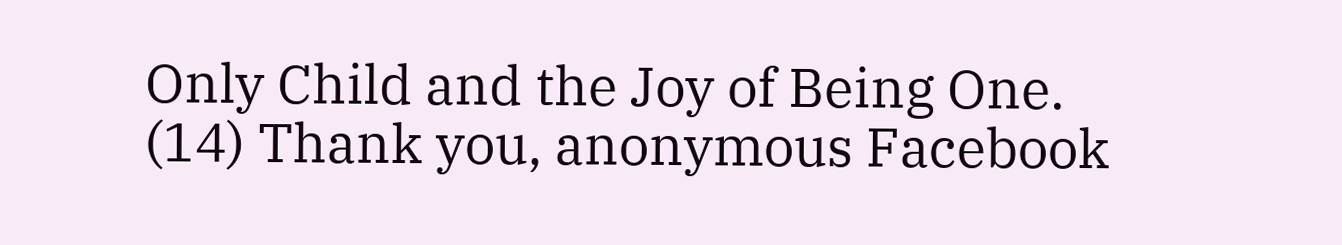Only Child and the Joy of Being One.
(14) Thank you, anonymous Facebook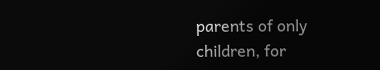parents of only children, for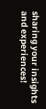sharing your insights and experiences!